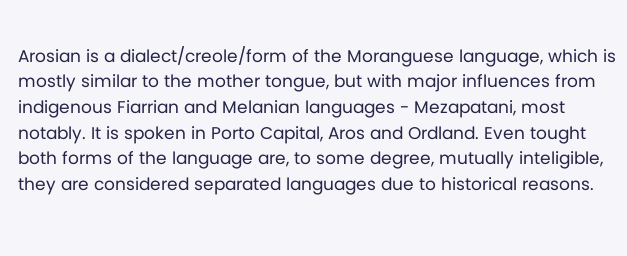Arosian is a dialect/creole/form of the Moranguese language, which is mostly similar to the mother tongue, but with major influences from indigenous Fiarrian and Melanian languages - Mezapatani, most notably. It is spoken in Porto Capital, Aros and Ordland. Even tought both forms of the language are, to some degree, mutually inteligible, they are considered separated languages due to historical reasons.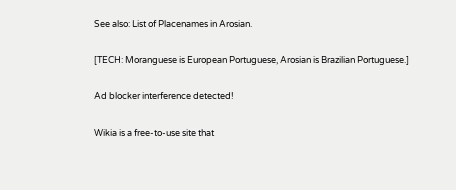See also: List of Placenames in Arosian.

[TECH: Moranguese is European Portuguese, Arosian is Brazilian Portuguese.]

Ad blocker interference detected!

Wikia is a free-to-use site that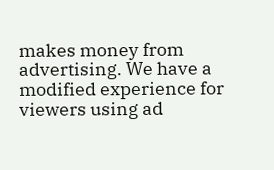makes money from advertising. We have a modified experience for viewers using ad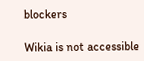blockers

Wikia is not accessible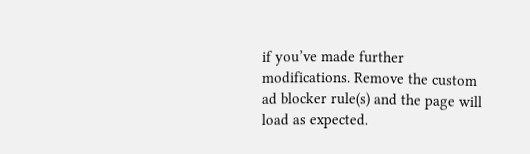if you’ve made further modifications. Remove the custom ad blocker rule(s) and the page will load as expected.